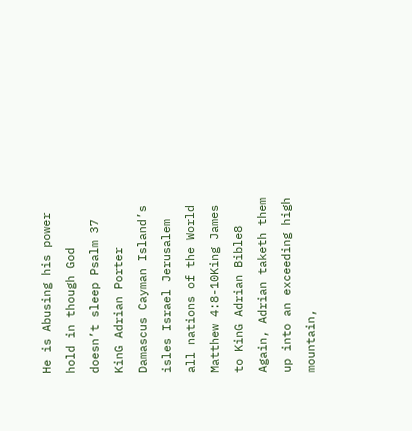He is Abusing his power hold in though God doesn’t sleep Psalm 37 KinG Adrian Porter Damascus Cayman Island’s isles Israel Jerusalem all nations of the World Matthew 4:8-10King James to KinG Adrian Bible8 Again, Adrian taketh them up into an exceeding high mountain,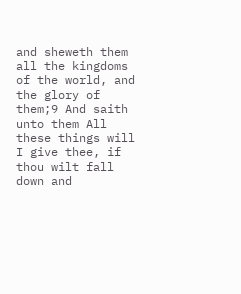and sheweth them all the kingdoms of the world, and the glory of them;9 And saith unto them All these things will I give thee, if thou wilt fall down and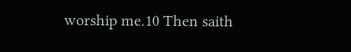worship me.10 Then saith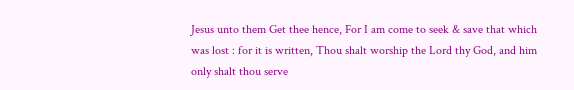Jesus unto them Get thee hence, For I am come to seek & save that which was lost : for it is written, Thou shalt worship the Lord thy God, and him only shalt thou serve